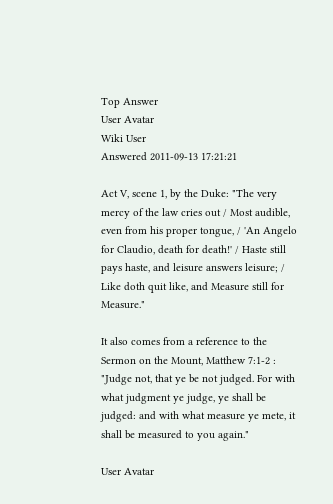Top Answer
User Avatar
Wiki User
Answered 2011-09-13 17:21:21

Act V, scene 1, by the Duke: "The very mercy of the law cries out / Most audible, even from his proper tongue, / 'An Angelo for Claudio, death for death!' / Haste still pays haste, and leisure answers leisure; / Like doth quit like, and Measure still for Measure."

It also comes from a reference to the Sermon on the Mount, Matthew 7:1-2 : "Judge not, that ye be not judged. For with what judgment ye judge, ye shall be judged: and with what measure ye mete, it shall be measured to you again."

User Avatar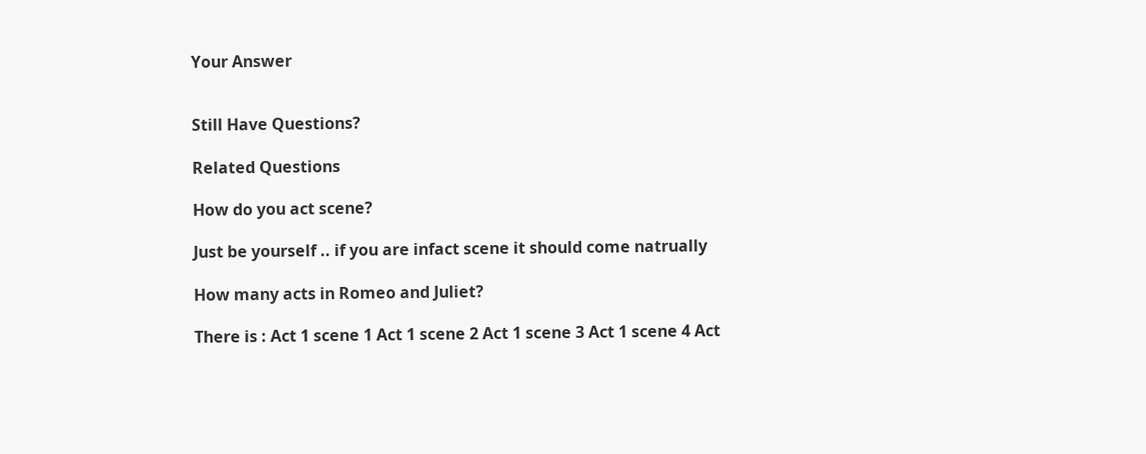Your Answer


Still Have Questions?

Related Questions

How do you act scene?

Just be yourself .. if you are infact scene it should come natrually

How many acts in Romeo and Juliet?

There is : Act 1 scene 1 Act 1 scene 2 Act 1 scene 3 Act 1 scene 4 Act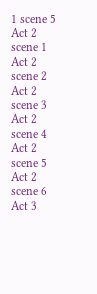1 scene 5 Act 2 scene 1 Act 2 scene 2 Act 2 scene 3 Act 2 scene 4 Act 2 scene 5 Act 2 scene 6 Act 3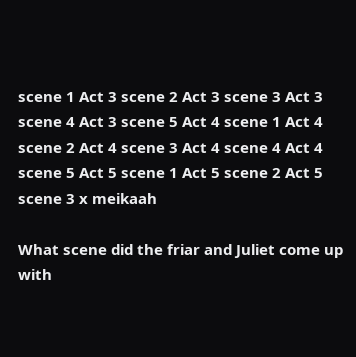scene 1 Act 3 scene 2 Act 3 scene 3 Act 3 scene 4 Act 3 scene 5 Act 4 scene 1 Act 4 scene 2 Act 4 scene 3 Act 4 scene 4 Act 4 scene 5 Act 5 scene 1 Act 5 scene 2 Act 5 scene 3 x meikaah

What scene did the friar and Juliet come up with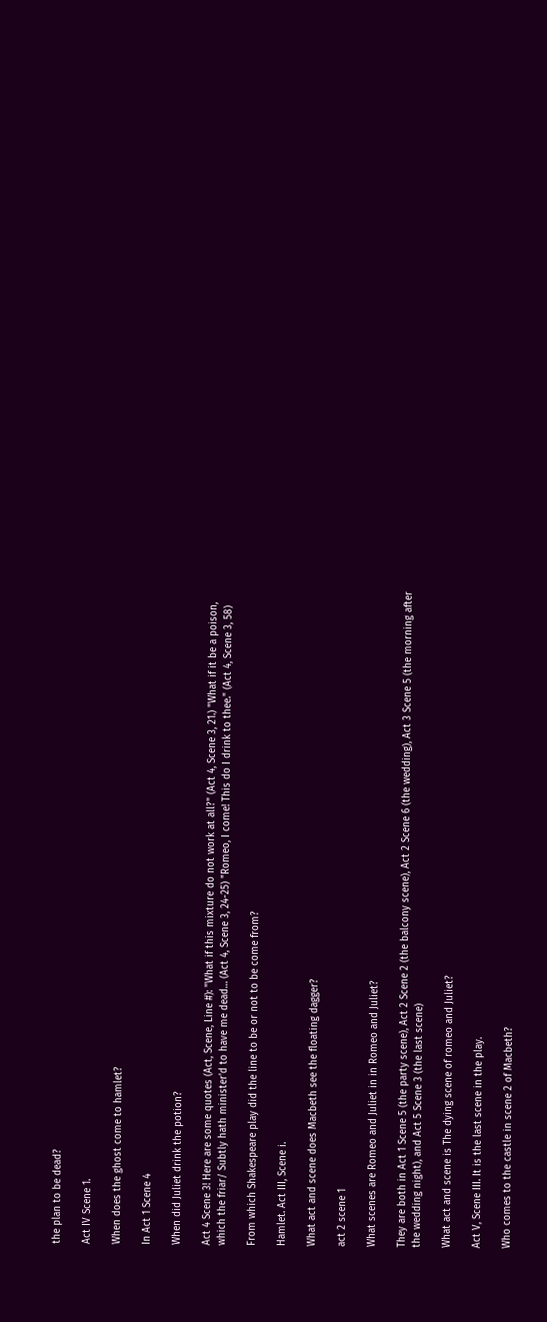the plan to be dead?

Act IV Scene 1.

When does the ghost come to hamlet?

In Act 1 Scene 4

When did Juliet drink the potion?

Act 4 Scene 3! Here are some quotes (Act, Scene, Line #): "What if this mixture do not work at all?" (Act 4, Scene 3, 21.) "What if it be a poison, which the friar/ Subtly hath minister'd to have me dead… (Act 4, Scene 3, 24-25) "Romeo, I come! This do I drink to thee." (Act 4, Scene 3, 58)

From which Shakespeare play did the line to be or not to be come from?

Hamlet. Act III, Scene i.

What act and scene does Macbeth see the floating dagger?

act 2 scene 1

What scenes are Romeo and Juliet in in Romeo and Juliet?

They are both in Act 1 Scene 5 (the party scene), Act 2 Scene 2 (the balcony scene), Act 2 Scene 6 (the wedding), Act 3 Scene 5 (the morning after the wedding night), and Act 5 Scene 3 (the last scene)

What act and scene is The dying scene of romeo and Juliet?

Act V, Scene III. It is the last scene in the play.

Who comes to the castle in scene 2 of Macbeth?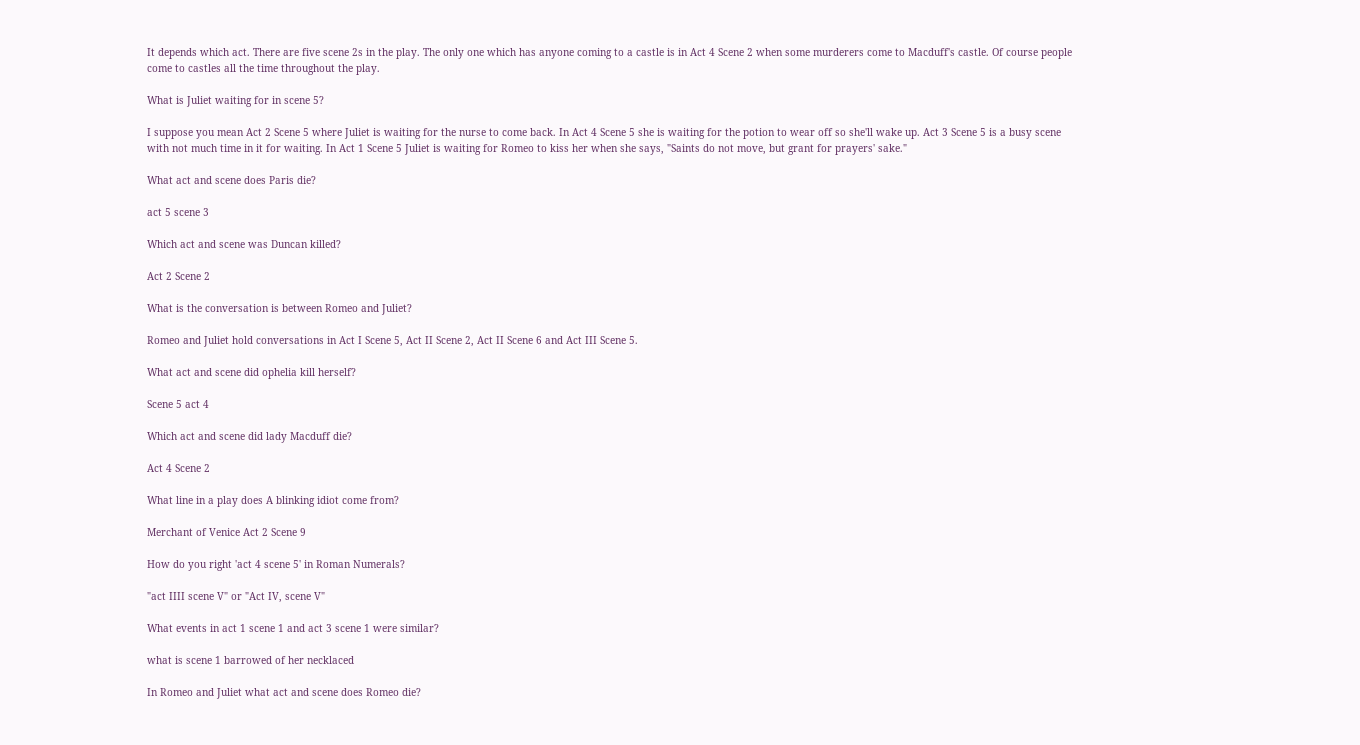It depends which act. There are five scene 2s in the play. The only one which has anyone coming to a castle is in Act 4 Scene 2 when some murderers come to Macduff's castle. Of course people come to castles all the time throughout the play.

What is Juliet waiting for in scene 5?

I suppose you mean Act 2 Scene 5 where Juliet is waiting for the nurse to come back. In Act 4 Scene 5 she is waiting for the potion to wear off so she'll wake up. Act 3 Scene 5 is a busy scene with not much time in it for waiting. In Act 1 Scene 5 Juliet is waiting for Romeo to kiss her when she says, "Saints do not move, but grant for prayers' sake."

What act and scene does Paris die?

act 5 scene 3

Which act and scene was Duncan killed?

Act 2 Scene 2

What is the conversation is between Romeo and Juliet?

Romeo and Juliet hold conversations in Act I Scene 5, Act II Scene 2, Act II Scene 6 and Act III Scene 5.

What act and scene did ophelia kill herself?

Scene 5 act 4

Which act and scene did lady Macduff die?

Act 4 Scene 2

What line in a play does A blinking idiot come from?

Merchant of Venice Act 2 Scene 9

How do you right 'act 4 scene 5' in Roman Numerals?

"act IIII scene V" or "Act IV, scene V"

What events in act 1 scene 1 and act 3 scene 1 were similar?

what is scene 1 barrowed of her necklaced

In Romeo and Juliet what act and scene does Romeo die?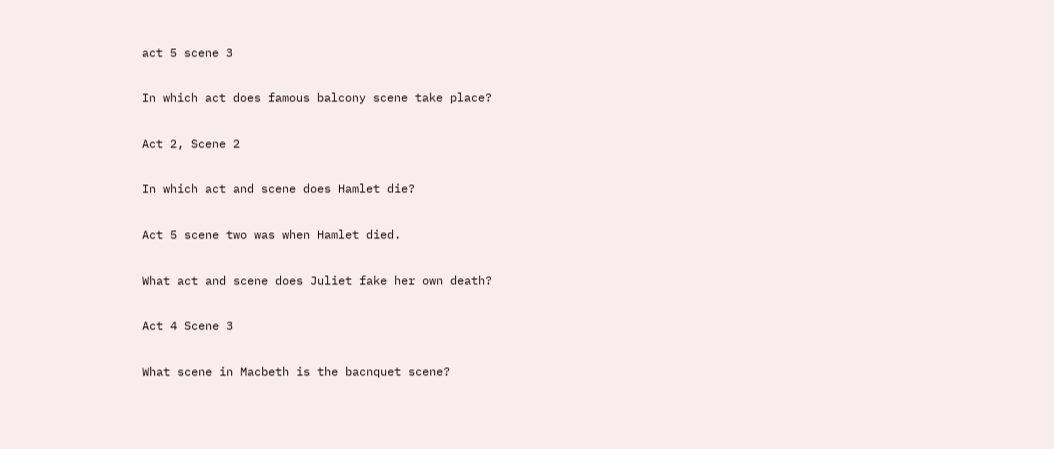act 5 scene 3

In which act does famous balcony scene take place?

Act 2, Scene 2

In which act and scene does Hamlet die?

Act 5 scene two was when Hamlet died.

What act and scene does Juliet fake her own death?

Act 4 Scene 3

What scene in Macbeth is the bacnquet scene?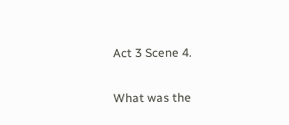Act 3 Scene 4.

What was the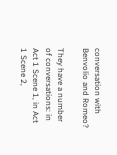conversation with Benvolio and Romeo?

They have a number of conversations: in Act 1 Scene 1, in Act 1 Scene 2,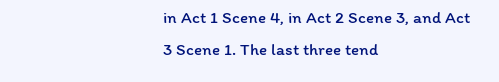in Act 1 Scene 4, in Act 2 Scene 3, and Act 3 Scene 1. The last three tend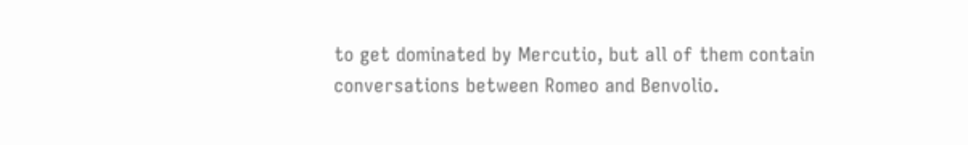to get dominated by Mercutio, but all of them contain conversations between Romeo and Benvolio.